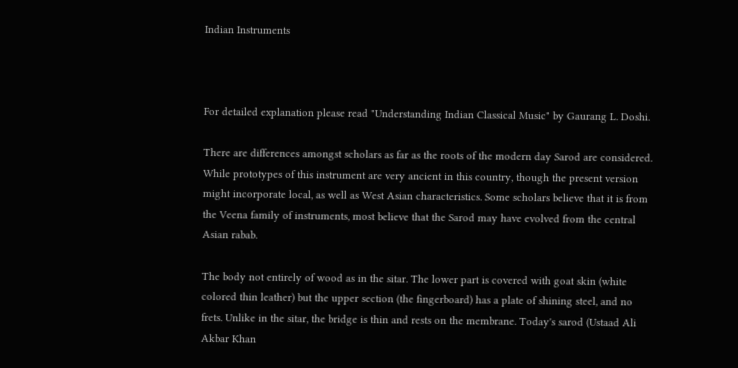Indian Instruments



For detailed explanation please read "Understanding Indian Classical Music" by Gaurang L. Doshi.

There are differences amongst scholars as far as the roots of the modern day Sarod are considered. While prototypes of this instrument are very ancient in this country, though the present version might incorporate local, as well as West Asian characteristics. Some scholars believe that it is from the Veena family of instruments, most believe that the Sarod may have evolved from the central Asian rabab.

The body not entirely of wood as in the sitar. The lower part is covered with goat skin (white colored thin leather) but the upper section (the fingerboard) has a plate of shining steel, and no frets. Unlike in the sitar, the bridge is thin and rests on the membrane. Today's sarod (Ustaad Ali Akbar Khan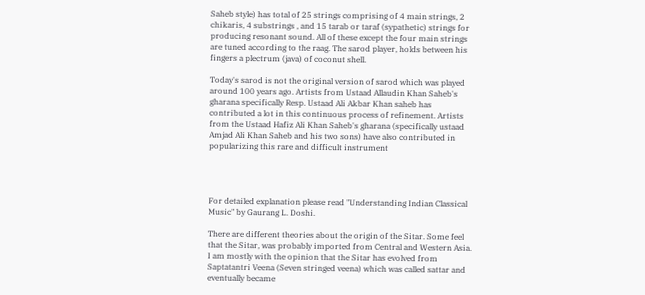Saheb style) has total of 25 strings comprising of 4 main strings, 2 chikaris, 4 substrings , and 15 tarab or taraf (sypathetic) strings for producing resonant sound. All of these except the four main strings are tuned according to the raag. The sarod player, holds between his fingers a plectrum (java) of coconut shell.

Today's sarod is not the original version of sarod which was played around 100 years ago. Artists from Ustaad Allaudin Khan Saheb's gharana specifically Resp. Ustaad Ali Akbar Khan saheb has contributed a lot in this continuous process of refinement. Artists from the Ustaad Hafiz Ali Khan Saheb's gharana (specifically ustaad Amjad Ali Khan Saheb and his two sons) have also contributed in popularizing this rare and difficult instrument




For detailed explanation please read "Understanding Indian Classical Music" by Gaurang L. Doshi.

There are different theories about the origin of the Sitar. Some feel that the Sitar, was probably imported from Central and Western Asia. I am mostly with the opinion that the Sitar has evolved from Saptatantri Veena (Seven stringed veena) which was called sattar and eventually became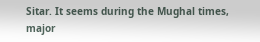Sitar. It seems during the Mughal times, major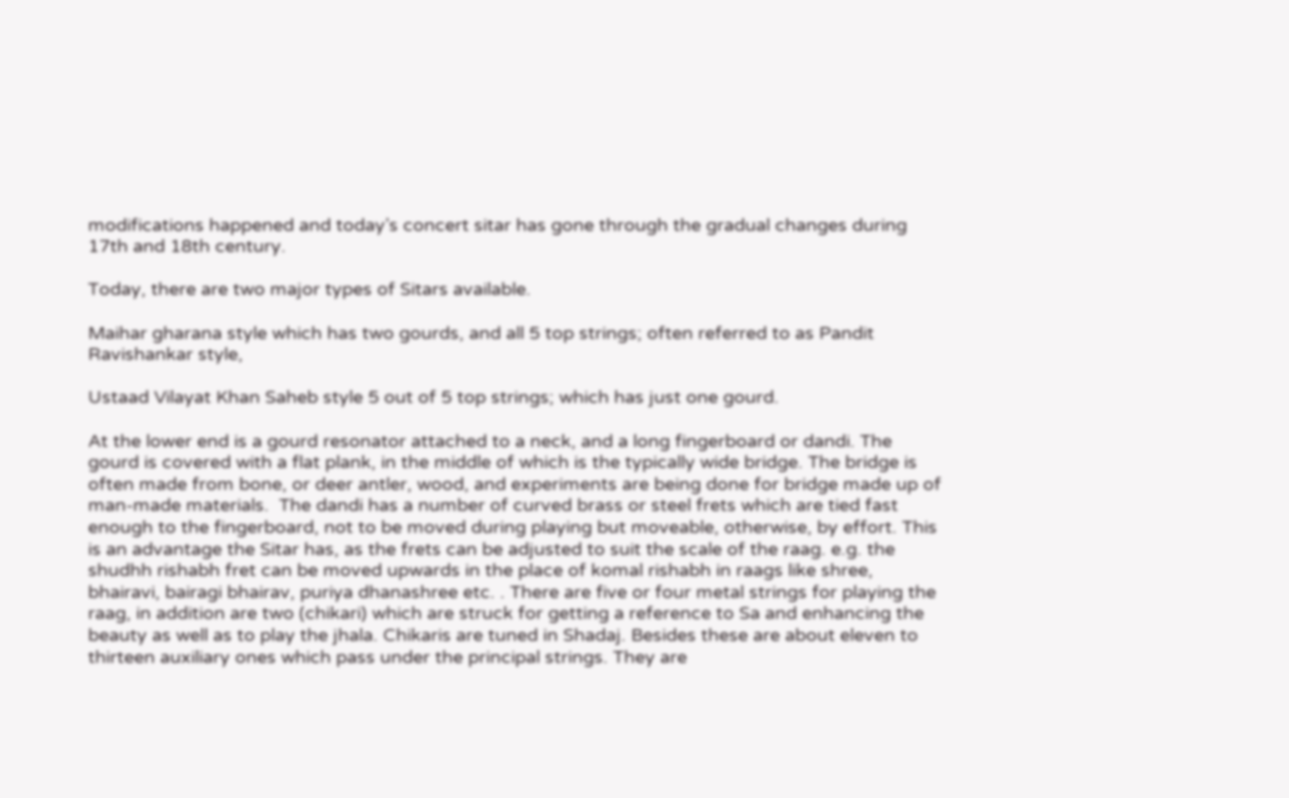modifications happened and today’s concert sitar has gone through the gradual changes during 17th and 18th century.

Today, there are two major types of Sitars available.

Maihar gharana style which has two gourds, and all 5 top strings; often referred to as Pandit Ravishankar style,

Ustaad Vilayat Khan Saheb style 5 out of 5 top strings; which has just one gourd.

At the lower end is a gourd resonator attached to a neck, and a long fingerboard or dandi. The gourd is covered with a flat plank, in the middle of which is the typically wide bridge. The bridge is often made from bone, or deer antler, wood, and experiments are being done for bridge made up of man-made materials.  The dandi has a number of curved brass or steel frets which are tied fast enough to the fingerboard, not to be moved during playing but moveable, otherwise, by effort. This is an advantage the Sitar has, as the frets can be adjusted to suit the scale of the raag. e.g. the shudhh rishabh fret can be moved upwards in the place of komal rishabh in raags like shree, bhairavi, bairagi bhairav, puriya dhanashree etc. . There are five or four metal strings for playing the raag, in addition are two (chikari) which are struck for getting a reference to Sa and enhancing the beauty as well as to play the jhala. Chikaris are tuned in Shadaj. Besides these are about eleven to thirteen auxiliary ones which pass under the principal strings. They are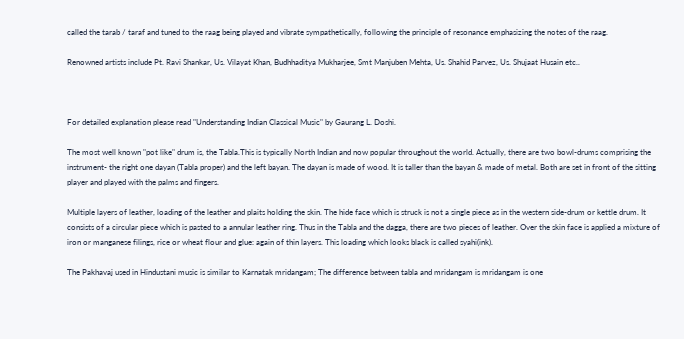called the tarab / taraf and tuned to the raag being played and vibrate sympathetically, following the principle of resonance emphasizing the notes of the raag.

Renowned artists include Pt. Ravi Shankar, Us. Vilayat Khan, Budhhaditya Mukharjee, Smt Manjuben Mehta, Us. Shahid Parvez, Us. Shujaat Husain etc..



For detailed explanation please read "Understanding Indian Classical Music" by Gaurang L. Doshi.

The most well known "pot like" drum is, the Tabla.This is typically North Indian and now popular throughout the world. Actually, there are two bowl-drums comprising the instrument- the right one dayan (Tabla proper) and the left bayan. The dayan is made of wood. It is taller than the bayan & made of metal. Both are set in front of the sitting player and played with the palms and fingers.

Multiple layers of leather, loading of the leather and plaits holding the skin. The hide face which is struck is not a single piece as in the western side-drum or kettle drum. It consists of a circular piece which is pasted to a annular leather ring. Thus in the Tabla and the dagga, there are two pieces of leather. Over the skin face is applied a mixture of iron or manganese filings, rice or wheat flour and glue: again of thin layers. This loading which looks black is called syahi(ink).

The Pakhavaj used in Hindustani music is similar to Karnatak mridangam; The difference between tabla and mridangam is mridangam is one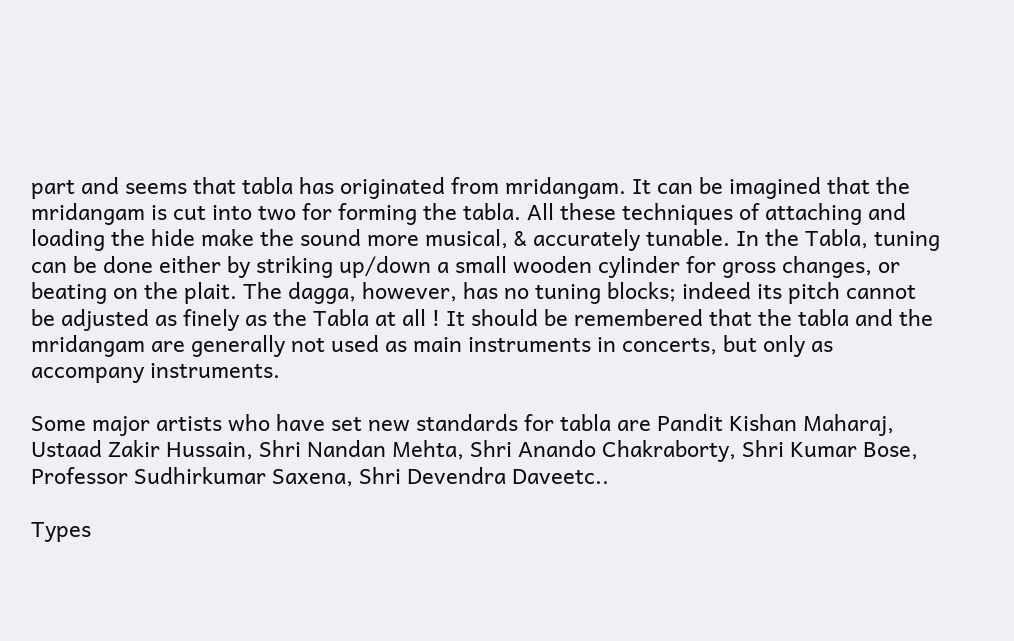part and seems that tabla has originated from mridangam. It can be imagined that the mridangam is cut into two for forming the tabla. All these techniques of attaching and loading the hide make the sound more musical, & accurately tunable. In the Tabla, tuning can be done either by striking up/down a small wooden cylinder for gross changes, or beating on the plait. The dagga, however, has no tuning blocks; indeed its pitch cannot be adjusted as finely as the Tabla at all ! It should be remembered that the tabla and the mridangam are generally not used as main instruments in concerts, but only as accompany instruments.

Some major artists who have set new standards for tabla are Pandit Kishan Maharaj, Ustaad Zakir Hussain, Shri Nandan Mehta, Shri Anando Chakraborty, Shri Kumar Bose, Professor Sudhirkumar Saxena, Shri Devendra Daveetc..

Types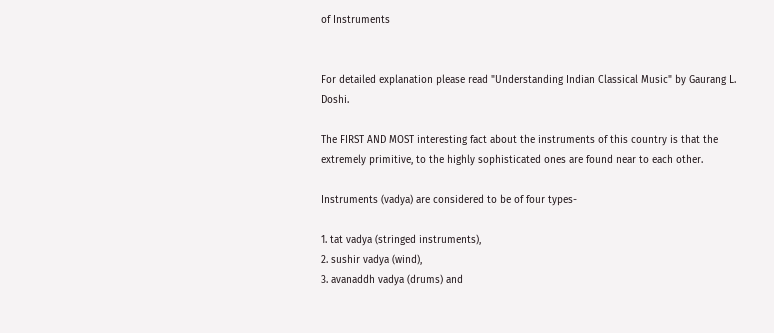of Instruments


For detailed explanation please read "Understanding Indian Classical Music" by Gaurang L. Doshi.

The FIRST AND MOST interesting fact about the instruments of this country is that the extremely primitive, to the highly sophisticated ones are found near to each other.

Instruments (vadya) are considered to be of four types-

1. tat vadya (stringed instruments),
2. sushir vadya (wind),
3. avanaddh vadya (drums) and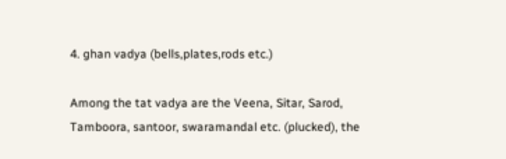4. ghan vadya (bells,plates,rods etc.)

Among the tat vadya are the Veena, Sitar, Sarod, Tamboora, santoor, swaramandal etc. (plucked), the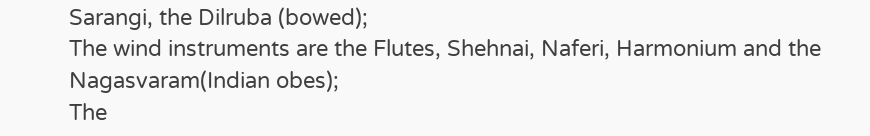Sarangi, the Dilruba (bowed);
The wind instruments are the Flutes, Shehnai, Naferi, Harmonium and the Nagasvaram(Indian obes);
The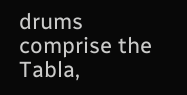drums comprise the Tabla,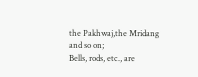the Pakhwaj,the Mridang and so on;
Bells, rods, etc., are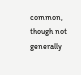common, though not generally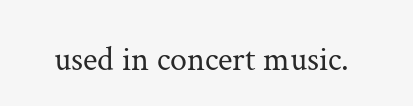used in concert music.